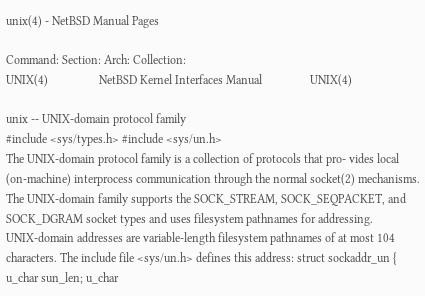unix(4) - NetBSD Manual Pages

Command: Section: Arch: Collection:
UNIX(4)                 NetBSD Kernel Interfaces Manual                UNIX(4)

unix -- UNIX-domain protocol family
#include <sys/types.h> #include <sys/un.h>
The UNIX-domain protocol family is a collection of protocols that pro- vides local (on-machine) interprocess communication through the normal socket(2) mechanisms. The UNIX-domain family supports the SOCK_STREAM, SOCK_SEQPACKET, and SOCK_DGRAM socket types and uses filesystem pathnames for addressing.
UNIX-domain addresses are variable-length filesystem pathnames of at most 104 characters. The include file <sys/un.h> defines this address: struct sockaddr_un { u_char sun_len; u_char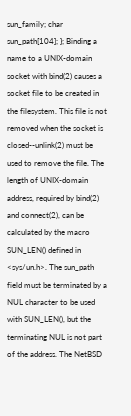sun_family; char sun_path[104]; }; Binding a name to a UNIX-domain socket with bind(2) causes a socket file to be created in the filesystem. This file is not removed when the socket is closed--unlink(2) must be used to remove the file. The length of UNIX-domain address, required by bind(2) and connect(2), can be calculated by the macro SUN_LEN() defined in <sys/un.h>. The sun_path field must be terminated by a NUL character to be used with SUN_LEN(), but the terminating NUL is not part of the address. The NetBSD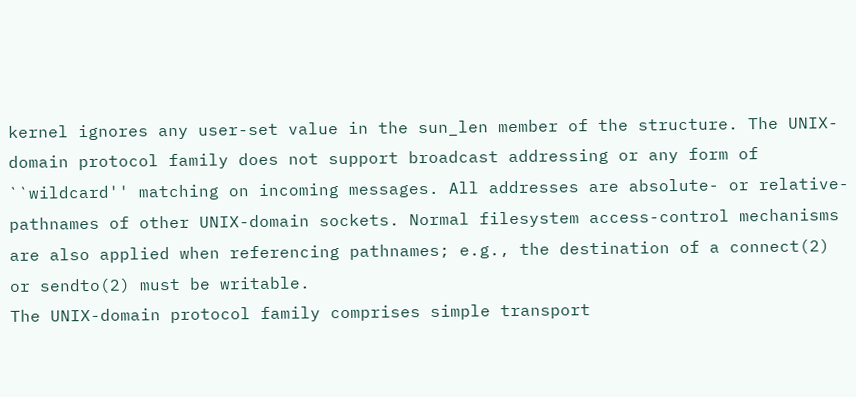kernel ignores any user-set value in the sun_len member of the structure. The UNIX-domain protocol family does not support broadcast addressing or any form of ``wildcard'' matching on incoming messages. All addresses are absolute- or relative-pathnames of other UNIX-domain sockets. Normal filesystem access-control mechanisms are also applied when referencing pathnames; e.g., the destination of a connect(2) or sendto(2) must be writable.
The UNIX-domain protocol family comprises simple transport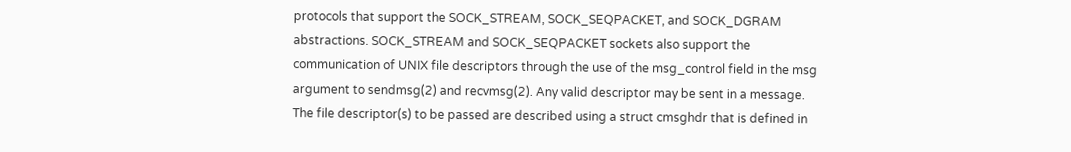protocols that support the SOCK_STREAM, SOCK_SEQPACKET, and SOCK_DGRAM abstractions. SOCK_STREAM and SOCK_SEQPACKET sockets also support the communication of UNIX file descriptors through the use of the msg_control field in the msg argument to sendmsg(2) and recvmsg(2). Any valid descriptor may be sent in a message. The file descriptor(s) to be passed are described using a struct cmsghdr that is defined in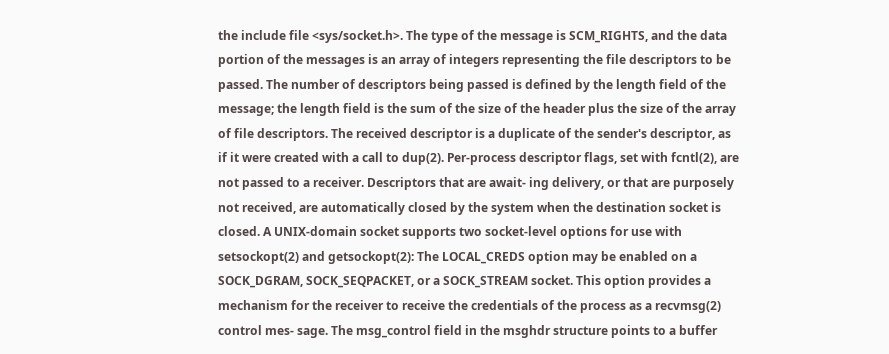the include file <sys/socket.h>. The type of the message is SCM_RIGHTS, and the data portion of the messages is an array of integers representing the file descriptors to be passed. The number of descriptors being passed is defined by the length field of the message; the length field is the sum of the size of the header plus the size of the array of file descriptors. The received descriptor is a duplicate of the sender's descriptor, as if it were created with a call to dup(2). Per-process descriptor flags, set with fcntl(2), are not passed to a receiver. Descriptors that are await- ing delivery, or that are purposely not received, are automatically closed by the system when the destination socket is closed. A UNIX-domain socket supports two socket-level options for use with setsockopt(2) and getsockopt(2): The LOCAL_CREDS option may be enabled on a SOCK_DGRAM, SOCK_SEQPACKET, or a SOCK_STREAM socket. This option provides a mechanism for the receiver to receive the credentials of the process as a recvmsg(2) control mes- sage. The msg_control field in the msghdr structure points to a buffer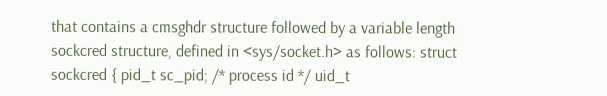that contains a cmsghdr structure followed by a variable length sockcred structure, defined in <sys/socket.h> as follows: struct sockcred { pid_t sc_pid; /* process id */ uid_t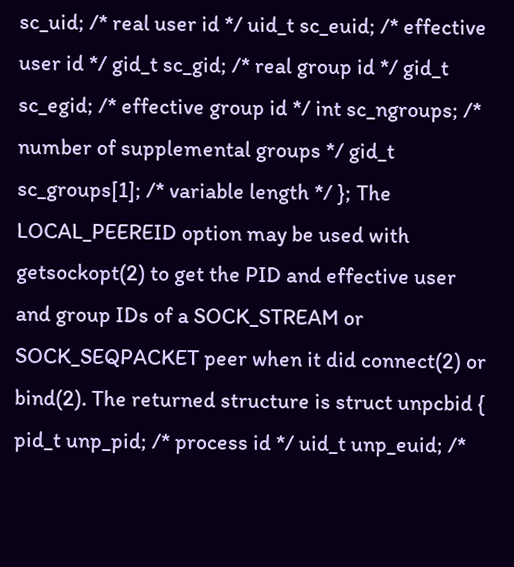sc_uid; /* real user id */ uid_t sc_euid; /* effective user id */ gid_t sc_gid; /* real group id */ gid_t sc_egid; /* effective group id */ int sc_ngroups; /* number of supplemental groups */ gid_t sc_groups[1]; /* variable length */ }; The LOCAL_PEEREID option may be used with getsockopt(2) to get the PID and effective user and group IDs of a SOCK_STREAM or SOCK_SEQPACKET peer when it did connect(2) or bind(2). The returned structure is struct unpcbid { pid_t unp_pid; /* process id */ uid_t unp_euid; /*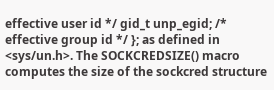effective user id */ gid_t unp_egid; /* effective group id */ }; as defined in <sys/un.h>. The SOCKCREDSIZE() macro computes the size of the sockcred structure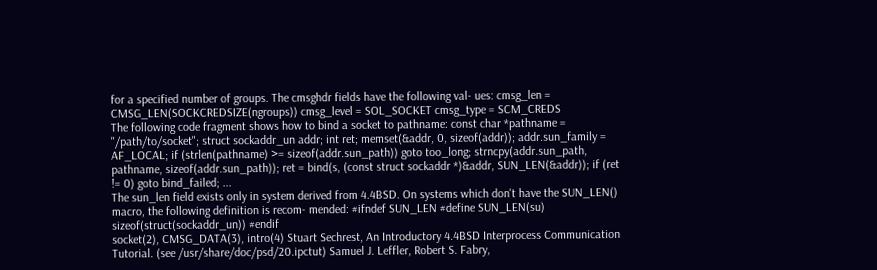for a specified number of groups. The cmsghdr fields have the following val- ues: cmsg_len = CMSG_LEN(SOCKCREDSIZE(ngroups)) cmsg_level = SOL_SOCKET cmsg_type = SCM_CREDS
The following code fragment shows how to bind a socket to pathname: const char *pathname = "/path/to/socket"; struct sockaddr_un addr; int ret; memset(&addr, 0, sizeof(addr)); addr.sun_family = AF_LOCAL; if (strlen(pathname) >= sizeof(addr.sun_path)) goto too_long; strncpy(addr.sun_path, pathname, sizeof(addr.sun_path)); ret = bind(s, (const struct sockaddr *)&addr, SUN_LEN(&addr)); if (ret != 0) goto bind_failed; ...
The sun_len field exists only in system derived from 4.4BSD. On systems which don't have the SUN_LEN() macro, the following definition is recom- mended: #ifndef SUN_LEN #define SUN_LEN(su) sizeof(struct(sockaddr_un)) #endif
socket(2), CMSG_DATA(3), intro(4) Stuart Sechrest, An Introductory 4.4BSD Interprocess Communication Tutorial. (see /usr/share/doc/psd/20.ipctut) Samuel J. Leffler, Robert S. Fabry,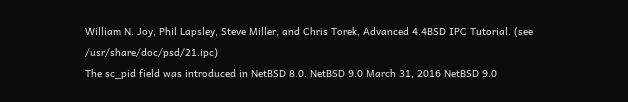William N. Joy, Phil Lapsley, Steve Miller, and Chris Torek, Advanced 4.4BSD IPC Tutorial. (see /usr/share/doc/psd/21.ipc)
The sc_pid field was introduced in NetBSD 8.0. NetBSD 9.0 March 31, 2016 NetBSD 9.0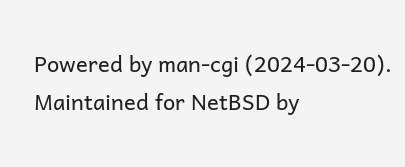Powered by man-cgi (2024-03-20). Maintained for NetBSD by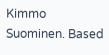Kimmo Suominen. Based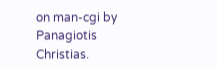on man-cgi by Panagiotis Christias.